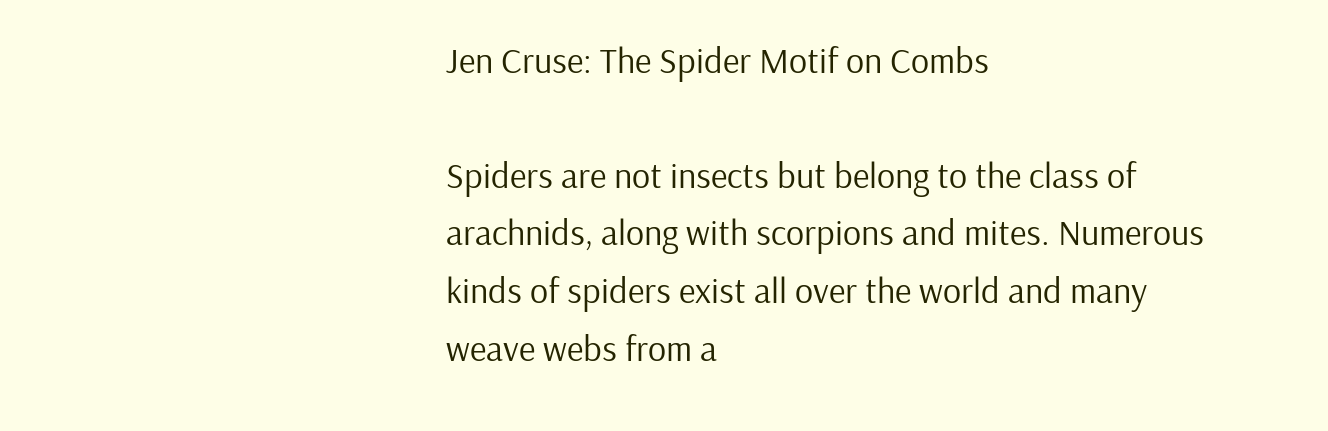Jen Cruse: The Spider Motif on Combs

Spiders are not insects but belong to the class of arachnids, along with scorpions and mites. Numerous kinds of spiders exist all over the world and many weave webs from a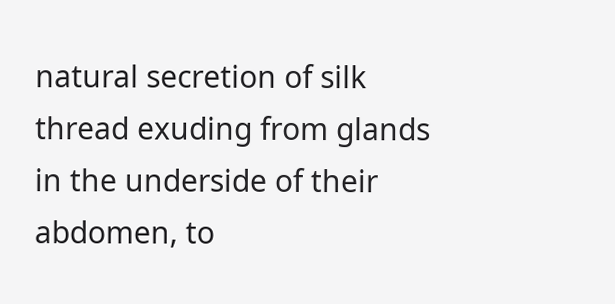natural secretion of silk thread exuding from glands in the underside of their abdomen, to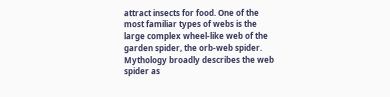attract insects for food. One of the most familiar types of webs is the large complex wheel-like web of the garden spider, the orb-web spider. Mythology broadly describes the web spider as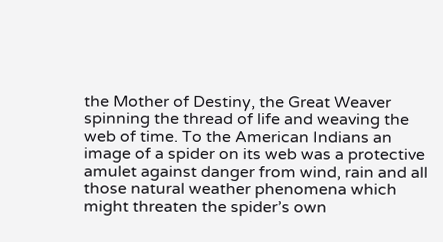the Mother of Destiny, the Great Weaver spinning the thread of life and weaving the web of time. To the American Indians an image of a spider on its web was a protective amulet against danger from wind, rain and all those natural weather phenomena which might threaten the spider’s own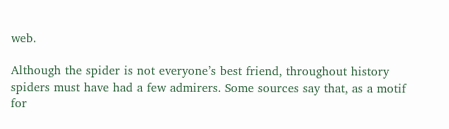web.

Although the spider is not everyone’s best friend, throughout history spiders must have had a few admirers. Some sources say that, as a motif for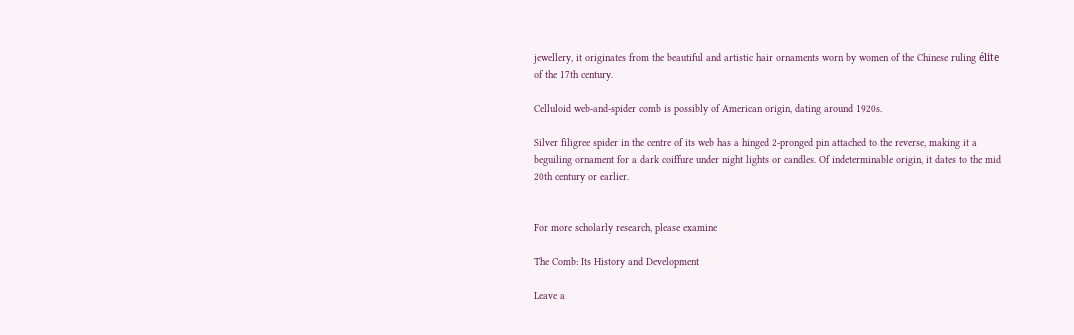jewellery, it originates from the beautiful and artistic hair ornaments worn by women of the Chinese ruling élite of the 17th century.

Celluloid web-and-spider comb is possibly of American origin, dating around 1920s.

Silver filigree spider in the centre of its web has a hinged 2-pronged pin attached to the reverse, making it a beguiling ornament for a dark coiffure under night lights or candles. Of indeterminable origin, it dates to the mid 20th century or earlier.


For more scholarly research, please examine

The Comb: Its History and Development

Leave a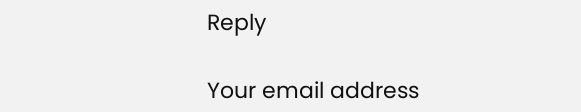Reply

Your email address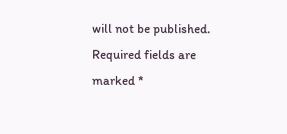will not be published. Required fields are marked *